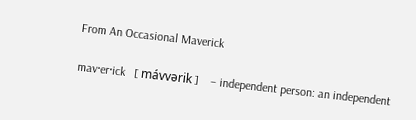From An Occasional Maverick

mav·er·ick   [ mávvərik ]    – independent person: an independent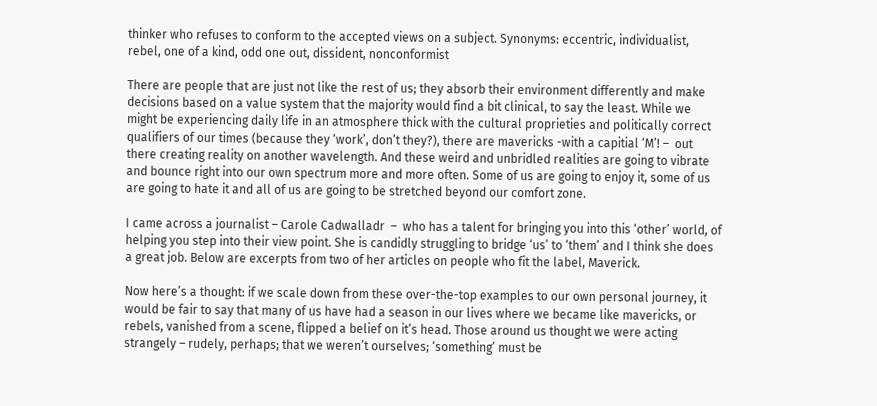thinker who refuses to conform to the accepted views on a subject. Synonyms: eccentric, individualist, rebel, one of a kind, odd one out, dissident, nonconformist

There are people that are just not like the rest of us; they absorb their environment differently and make decisions based on a value system that the majority would find a bit clinical, to say the least. While we might be experiencing daily life in an atmosphere thick with the cultural proprieties and politically correct qualifiers of our times (because they ‘work’, don’t they?), there are mavericks -with a capitial ‘M’! –  out there creating reality on another wavelength. And these weird and unbridled realities are going to vibrate and bounce right into our own spectrum more and more often. Some of us are going to enjoy it, some of us are going to hate it and all of us are going to be stretched beyond our comfort zone.

I came across a journalist – Carole Cadwalladr  –  who has a talent for bringing you into this ‘other’ world, of helping you step into their view point. She is candidly struggling to bridge ‘us’ to ‘them’ and I think she does a great job. Below are excerpts from two of her articles on people who fit the label, Maverick.

Now here’s a thought: if we scale down from these over-the-top examples to our own personal journey, it would be fair to say that many of us have had a season in our lives where we became like mavericks, or rebels, vanished from a scene, flipped a belief on it’s head. Those around us thought we were acting strangely – rudely, perhaps; that we weren’t ourselves; ‘something’ must be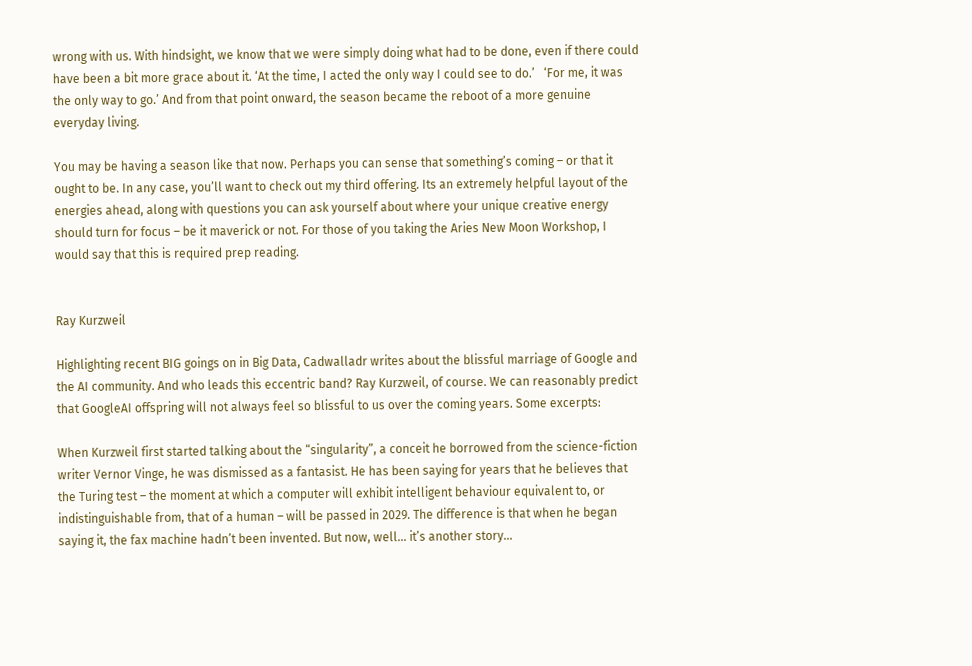wrong with us. With hindsight, we know that we were simply doing what had to be done, even if there could have been a bit more grace about it. ‘At the time, I acted the only way I could see to do.’   ‘For me, it was the only way to go.’ And from that point onward, the season became the reboot of a more genuine everyday living.

You may be having a season like that now. Perhaps you can sense that something’s coming – or that it ought to be. In any case, you’ll want to check out my third offering. Its an extremely helpful layout of the energies ahead, along with questions you can ask yourself about where your unique creative energy should turn for focus – be it maverick or not. For those of you taking the Aries New Moon Workshop, I would say that this is required prep reading.


Ray Kurzweil

Highlighting recent BIG goings on in Big Data, Cadwalladr writes about the blissful marriage of Google and the AI community. And who leads this eccentric band? Ray Kurzweil, of course. We can reasonably predict that GoogleAI offspring will not always feel so blissful to us over the coming years. Some excerpts:

When Kurzweil first started talking about the “singularity”, a conceit he borrowed from the science-fiction writer Vernor Vinge, he was dismissed as a fantasist. He has been saying for years that he believes that the Turing test – the moment at which a computer will exhibit intelligent behaviour equivalent to, or indistinguishable from, that of a human – will be passed in 2029. The difference is that when he began saying it, the fax machine hadn’t been invented. But now, well… it’s another story…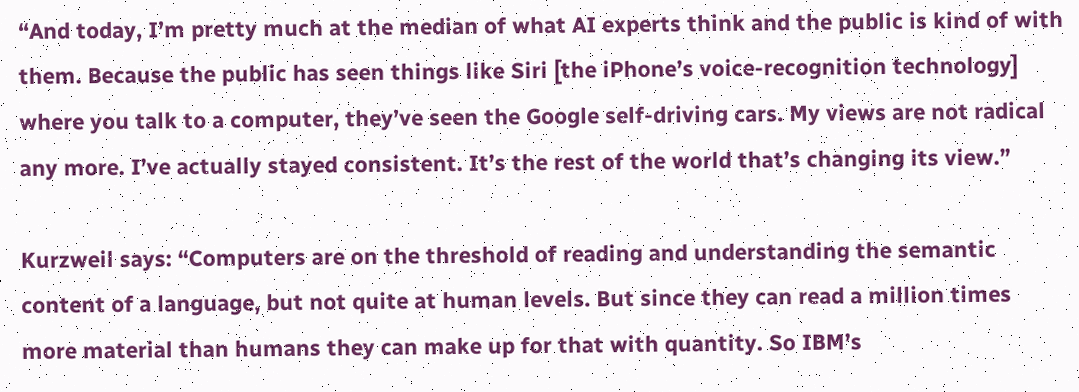“And today, I’m pretty much at the median of what AI experts think and the public is kind of with them. Because the public has seen things like Siri [the iPhone’s voice-recognition technology] where you talk to a computer, they’ve seen the Google self-driving cars. My views are not radical any more. I’ve actually stayed consistent. It’s the rest of the world that’s changing its view.”

Kurzweil says: “Computers are on the threshold of reading and understanding the semantic content of a language, but not quite at human levels. But since they can read a million times more material than humans they can make up for that with quantity. So IBM’s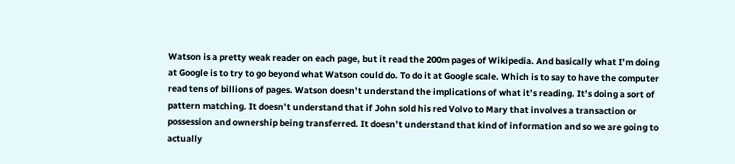Watson is a pretty weak reader on each page, but it read the 200m pages of Wikipedia. And basically what I’m doing at Google is to try to go beyond what Watson could do. To do it at Google scale. Which is to say to have the computer read tens of billions of pages. Watson doesn’t understand the implications of what it’s reading. It’s doing a sort of pattern matching. It doesn’t understand that if John sold his red Volvo to Mary that involves a transaction or possession and ownership being transferred. It doesn’t understand that kind of information and so we are going to actually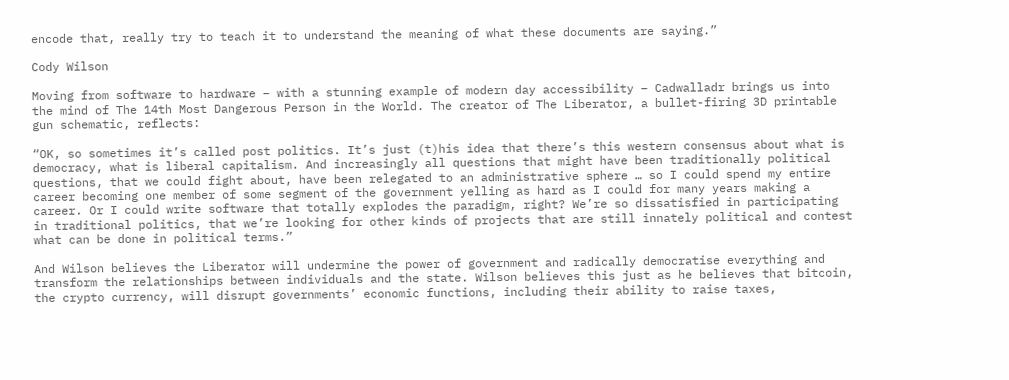encode that, really try to teach it to understand the meaning of what these documents are saying.”

Cody Wilson

Moving from software to hardware – with a stunning example of modern day accessibility – Cadwalladr brings us into the mind of The 14th Most Dangerous Person in the World. The creator of The Liberator, a bullet-firing 3D printable gun schematic, reflects:

“OK, so sometimes it’s called post politics. It’s just (t)his idea that there’s this western consensus about what is democracy, what is liberal capitalism. And increasingly all questions that might have been traditionally political questions, that we could fight about, have been relegated to an administrative sphere … so I could spend my entire career becoming one member of some segment of the government yelling as hard as I could for many years making a career. Or I could write software that totally explodes the paradigm, right? We’re so dissatisfied in participating in traditional politics, that we’re looking for other kinds of projects that are still innately political and contest what can be done in political terms.”

And Wilson believes the Liberator will undermine the power of government and radically democratise everything and transform the relationships between individuals and the state. Wilson believes this just as he believes that bitcoin, the crypto currency, will disrupt governments’ economic functions, including their ability to raise taxes,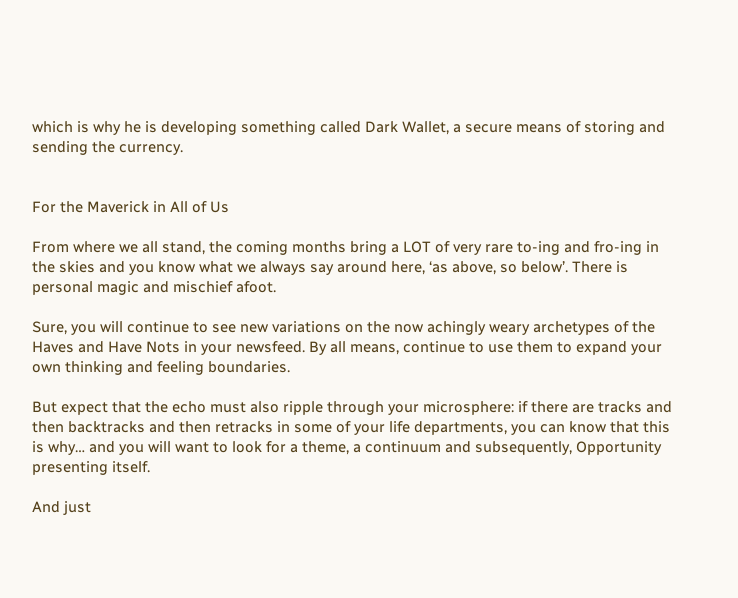which is why he is developing something called Dark Wallet, a secure means of storing and sending the currency.


For the Maverick in All of Us

From where we all stand, the coming months bring a LOT of very rare to-ing and fro-ing in the skies and you know what we always say around here, ‘as above, so below’. There is personal magic and mischief afoot.

Sure, you will continue to see new variations on the now achingly weary archetypes of the Haves and Have Nots in your newsfeed. By all means, continue to use them to expand your own thinking and feeling boundaries.

But expect that the echo must also ripple through your microsphere: if there are tracks and then backtracks and then retracks in some of your life departments, you can know that this is why… and you will want to look for a theme, a continuum and subsequently, Opportunity presenting itself.

And just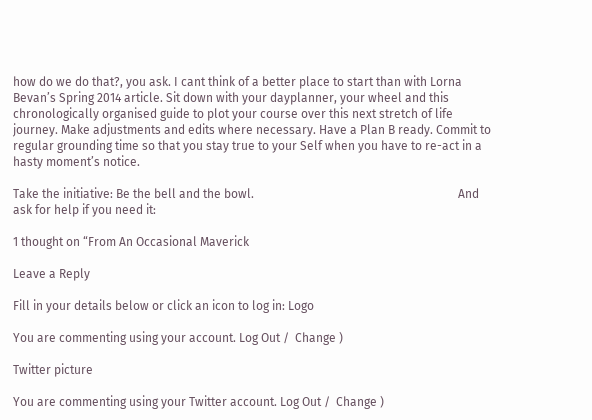how do we do that?, you ask. I cant think of a better place to start than with Lorna Bevan’s Spring 2014 article. Sit down with your dayplanner, your wheel and this chronologically organised guide to plot your course over this next stretch of life journey. Make adjustments and edits where necessary. Have a Plan B ready. Commit to regular grounding time so that you stay true to your Self when you have to re-act in a hasty moment’s notice.

Take the initiative: Be the bell and the bowl.                                                                    And ask for help if you need it:

1 thought on “From An Occasional Maverick

Leave a Reply

Fill in your details below or click an icon to log in: Logo

You are commenting using your account. Log Out /  Change )

Twitter picture

You are commenting using your Twitter account. Log Out /  Change )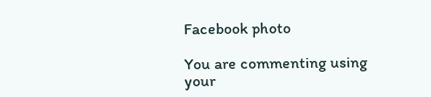Facebook photo

You are commenting using your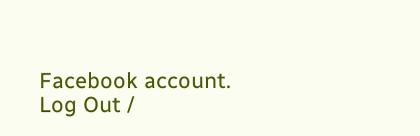Facebook account. Log Out /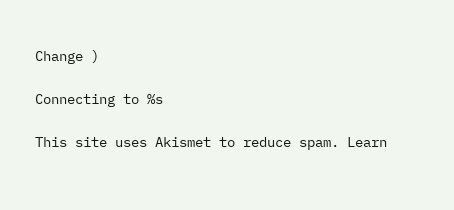Change )

Connecting to %s

This site uses Akismet to reduce spam. Learn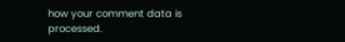how your comment data is processed.